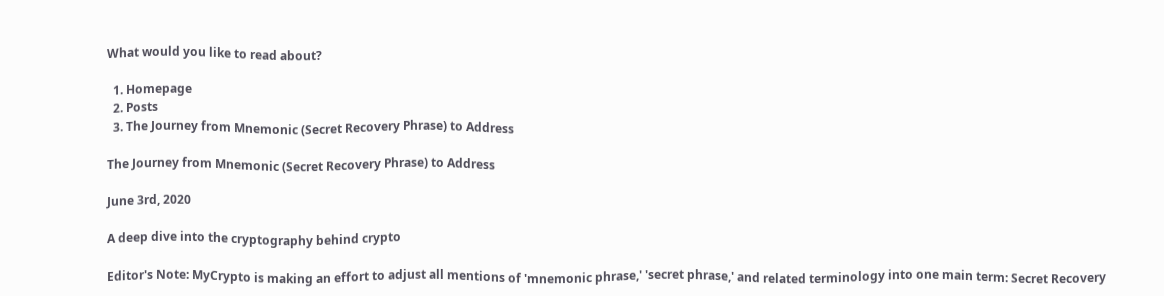What would you like to read about?

  1. Homepage
  2. Posts
  3. The Journey from Mnemonic (Secret Recovery Phrase) to Address

The Journey from Mnemonic (Secret Recovery Phrase) to Address

June 3rd, 2020

A deep dive into the cryptography behind crypto

Editor's Note: MyCrypto is making an effort to adjust all mentions of 'mnemonic phrase,' 'secret phrase,' and related terminology into one main term: Secret Recovery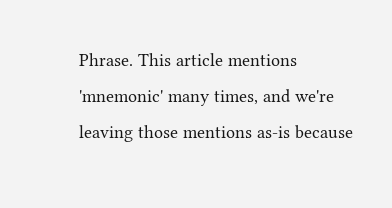Phrase. This article mentions 'mnemonic' many times, and we're leaving those mentions as-is because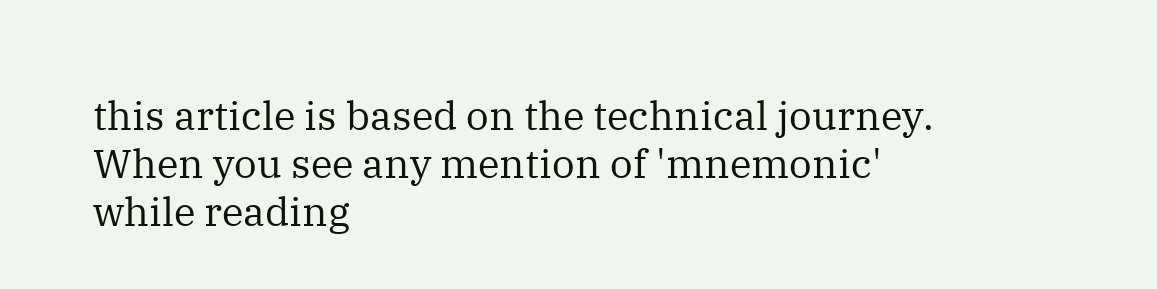this article is based on the technical journey. When you see any mention of 'mnemonic' while reading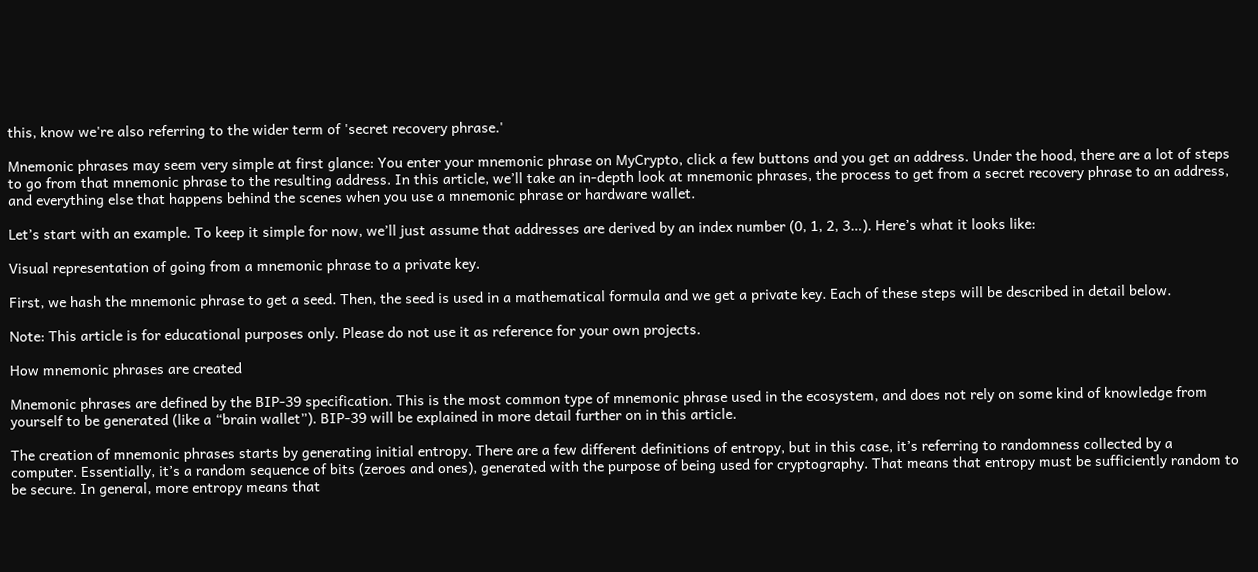this, know we're also referring to the wider term of 'secret recovery phrase.'

Mnemonic phrases may seem very simple at first glance: You enter your mnemonic phrase on MyCrypto, click a few buttons and you get an address. Under the hood, there are a lot of steps to go from that mnemonic phrase to the resulting address. In this article, we’ll take an in-depth look at mnemonic phrases, the process to get from a secret recovery phrase to an address, and everything else that happens behind the scenes when you use a mnemonic phrase or hardware wallet.

Let’s start with an example. To keep it simple for now, we’ll just assume that addresses are derived by an index number (0, 1, 2, 3…). Here’s what it looks like:

Visual representation of going from a mnemonic phrase to a private key.

First, we hash the mnemonic phrase to get a seed. Then, the seed is used in a mathematical formula and we get a private key. Each of these steps will be described in detail below.

Note: This article is for educational purposes only. Please do not use it as reference for your own projects.

How mnemonic phrases are created

Mnemonic phrases are defined by the BIP-39 specification. This is the most common type of mnemonic phrase used in the ecosystem, and does not rely on some kind of knowledge from yourself to be generated (like a “brain wallet”). BIP-39 will be explained in more detail further on in this article.

The creation of mnemonic phrases starts by generating initial entropy. There are a few different definitions of entropy, but in this case, it’s referring to randomness collected by a computer. Essentially, it’s a random sequence of bits (zeroes and ones), generated with the purpose of being used for cryptography. That means that entropy must be sufficiently random to be secure. In general, more entropy means that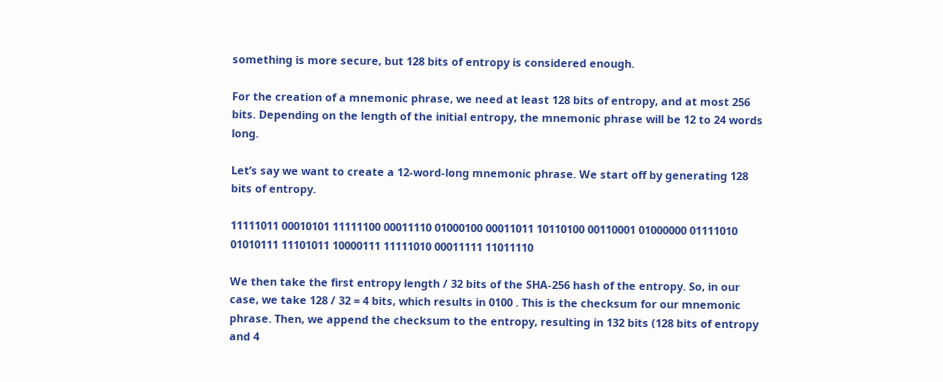something is more secure, but 128 bits of entropy is considered enough.

For the creation of a mnemonic phrase, we need at least 128 bits of entropy, and at most 256 bits. Depending on the length of the initial entropy, the mnemonic phrase will be 12 to 24 words long.

Let’s say we want to create a 12-word-long mnemonic phrase. We start off by generating 128 bits of entropy.

11111011 00010101 11111100 00011110 01000100 00011011 10110100 00110001 01000000 01111010 01010111 11101011 10000111 11111010 00011111 11011110

We then take the first entropy length / 32 bits of the SHA-256 hash of the entropy. So, in our case, we take 128 / 32 = 4 bits, which results in 0100 . This is the checksum for our mnemonic phrase. Then, we append the checksum to the entropy, resulting in 132 bits (128 bits of entropy and 4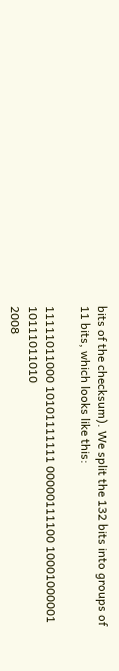bits of the checksum). We split the 132 bits into groups of 11 bits, which looks like this:

11111011000 10101111111 00000111100 10001000001 10111011010
2008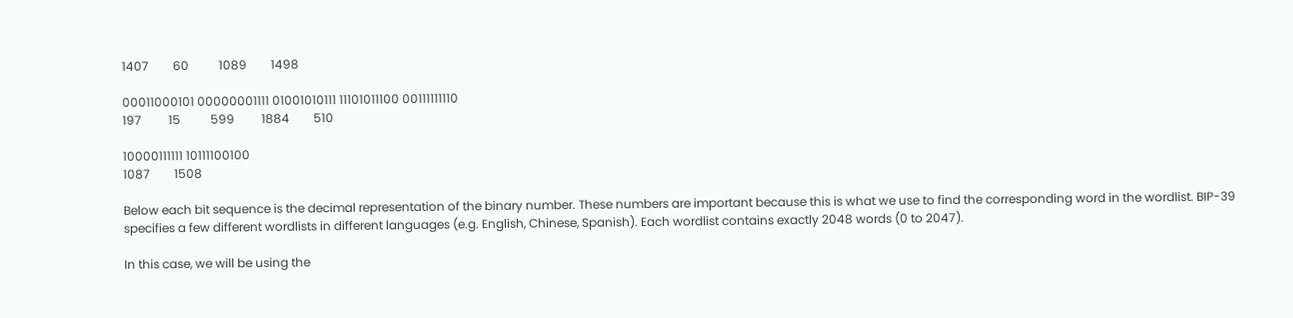1407        60          1089        1498

00011000101 00000001111 01001010111 11101011100 00111111110
197         15          599         1884        510

10000111111 10111100100
1087        1508

Below each bit sequence is the decimal representation of the binary number. These numbers are important because this is what we use to find the corresponding word in the wordlist. BIP-39 specifies a few different wordlists in different languages (e.g. English, Chinese, Spanish). Each wordlist contains exactly 2048 words (0 to 2047).

In this case, we will be using the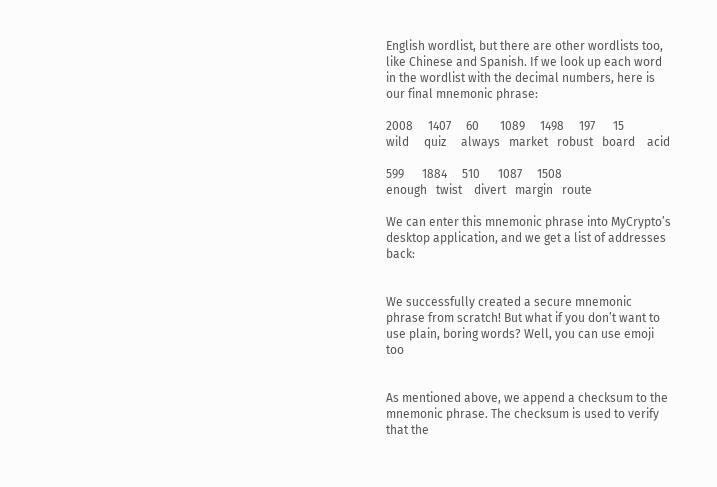English wordlist, but there are other wordlists too, like Chinese and Spanish. If we look up each word in the wordlist with the decimal numbers, here is our final mnemonic phrase:

2008     1407     60       1089     1498     197      15
wild     quiz     always   market   robust   board    acid

599      1884     510      1087     1508
enough   twist    divert   margin   route

We can enter this mnemonic phrase into MyCrypto’s desktop application, and we get a list of addresses back:


We successfully created a secure mnemonic phrase from scratch! But what if you don’t want to use plain, boring words? Well, you can use emoji too


As mentioned above, we append a checksum to the mnemonic phrase. The checksum is used to verify that the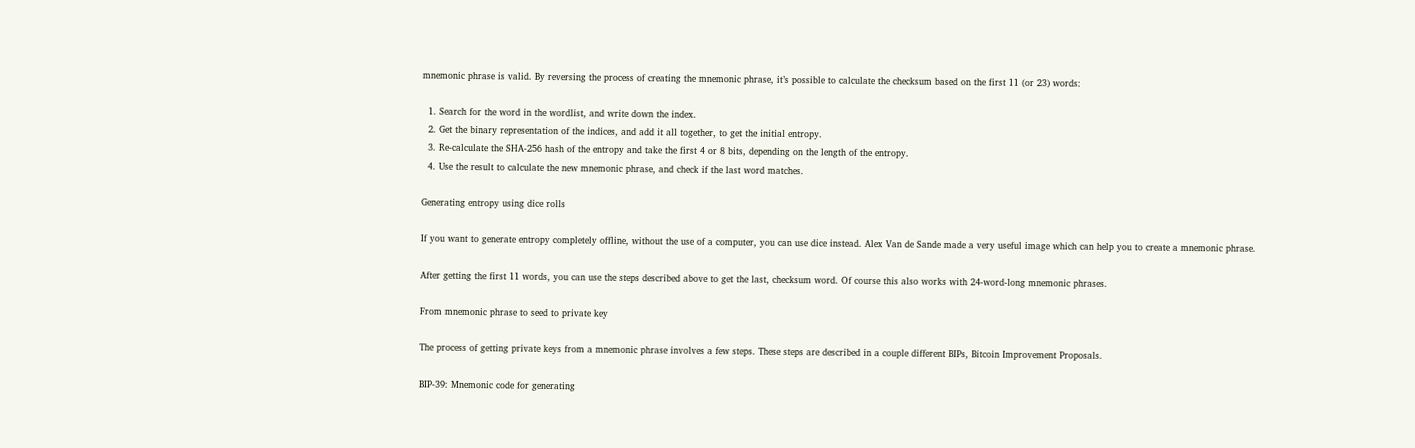mnemonic phrase is valid. By reversing the process of creating the mnemonic phrase, it’s possible to calculate the checksum based on the first 11 (or 23) words:

  1. Search for the word in the wordlist, and write down the index.
  2. Get the binary representation of the indices, and add it all together, to get the initial entropy.
  3. Re-calculate the SHA-256 hash of the entropy and take the first 4 or 8 bits, depending on the length of the entropy.
  4. Use the result to calculate the new mnemonic phrase, and check if the last word matches.

Generating entropy using dice rolls

If you want to generate entropy completely offline, without the use of a computer, you can use dice instead. Alex Van de Sande made a very useful image which can help you to create a mnemonic phrase.

After getting the first 11 words, you can use the steps described above to get the last, checksum word. Of course this also works with 24-word-long mnemonic phrases.

From mnemonic phrase to seed to private key

The process of getting private keys from a mnemonic phrase involves a few steps. These steps are described in a couple different BIPs, Bitcoin Improvement Proposals.

BIP-39: Mnemonic code for generating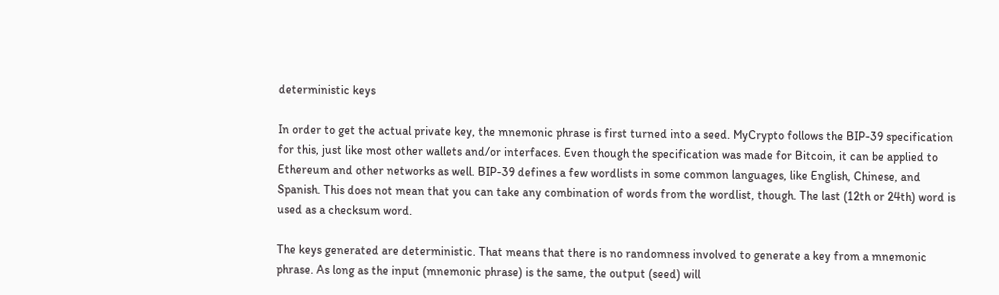deterministic keys

In order to get the actual private key, the mnemonic phrase is first turned into a seed. MyCrypto follows the BIP-39 specification for this, just like most other wallets and/or interfaces. Even though the specification was made for Bitcoin, it can be applied to Ethereum and other networks as well. BIP-39 defines a few wordlists in some common languages, like English, Chinese, and Spanish. This does not mean that you can take any combination of words from the wordlist, though. The last (12th or 24th) word is used as a checksum word.

The keys generated are deterministic. That means that there is no randomness involved to generate a key from a mnemonic phrase. As long as the input (mnemonic phrase) is the same, the output (seed) will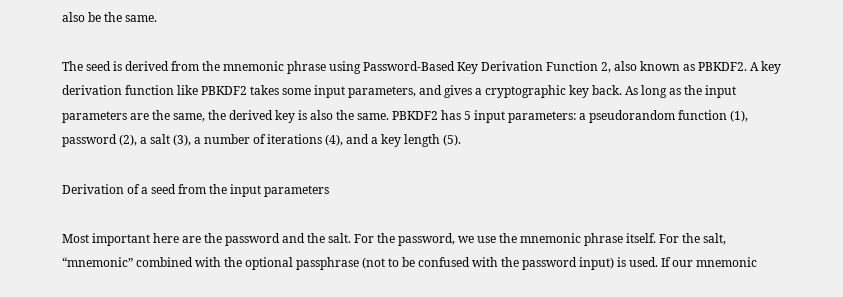also be the same.

The seed is derived from the mnemonic phrase using Password-Based Key Derivation Function 2, also known as PBKDF2. A key derivation function like PBKDF2 takes some input parameters, and gives a cryptographic key back. As long as the input parameters are the same, the derived key is also the same. PBKDF2 has 5 input parameters: a pseudorandom function (1), password (2), a salt (3), a number of iterations (4), and a key length (5).

Derivation of a seed from the input parameters

Most important here are the password and the salt. For the password, we use the mnemonic phrase itself. For the salt, “mnemonic” combined with the optional passphrase (not to be confused with the password input) is used. If our mnemonic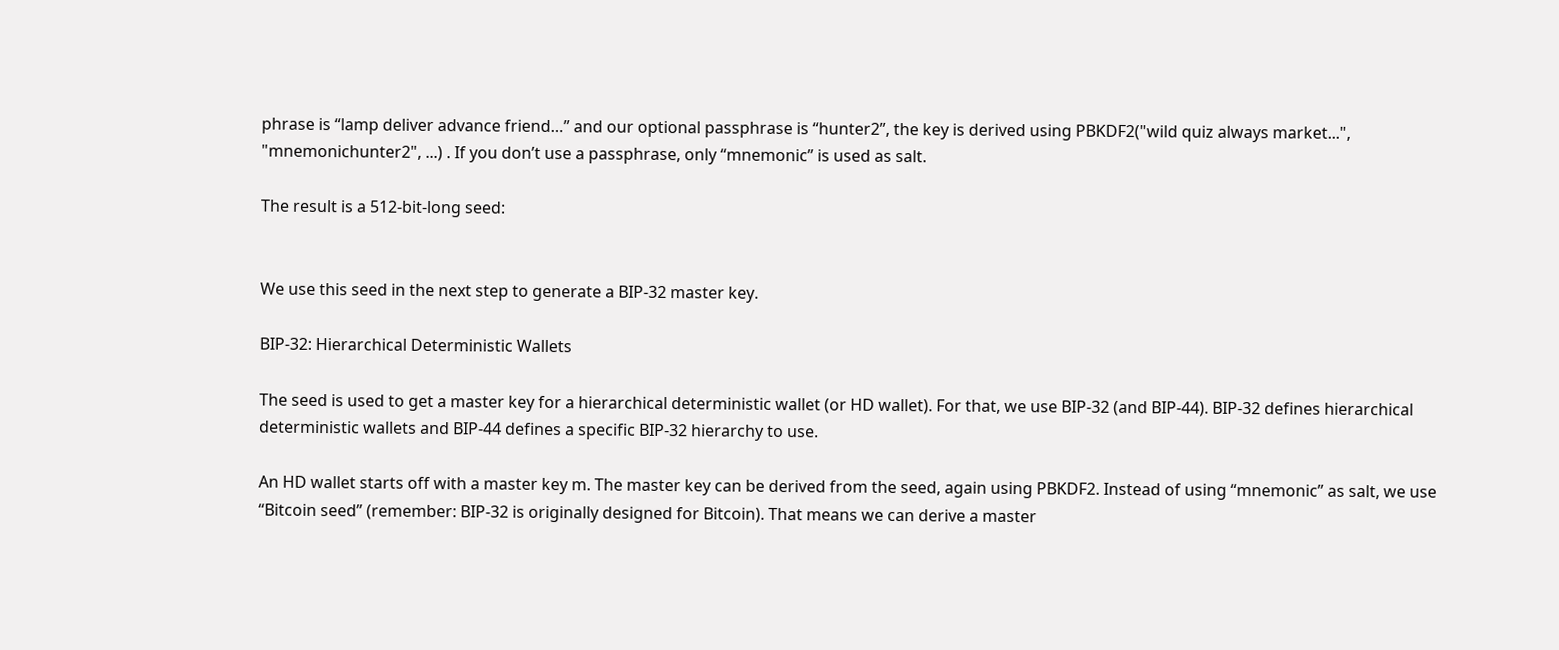phrase is “lamp deliver advance friend…” and our optional passphrase is “hunter2”, the key is derived using PBKDF2("wild quiz always market...", "mnemonichunter2", ...) . If you don’t use a passphrase, only “mnemonic” is used as salt.

The result is a 512-bit-long seed:


We use this seed in the next step to generate a BIP-32 master key.

BIP-32: Hierarchical Deterministic Wallets

The seed is used to get a master key for a hierarchical deterministic wallet (or HD wallet). For that, we use BIP-32 (and BIP-44). BIP-32 defines hierarchical deterministic wallets and BIP-44 defines a specific BIP-32 hierarchy to use.

An HD wallet starts off with a master key m. The master key can be derived from the seed, again using PBKDF2. Instead of using “mnemonic” as salt, we use “Bitcoin seed” (remember: BIP-32 is originally designed for Bitcoin). That means we can derive a master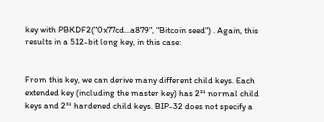key with PBKDF2("0x77cd...a879", "Bitcoin seed") . Again, this results in a 512-bit long key, in this case:


From this key, we can derive many different child keys. Each extended key (including the master key) has 2³¹ normal child keys and 2³¹ hardened child keys. BIP-32 does not specify a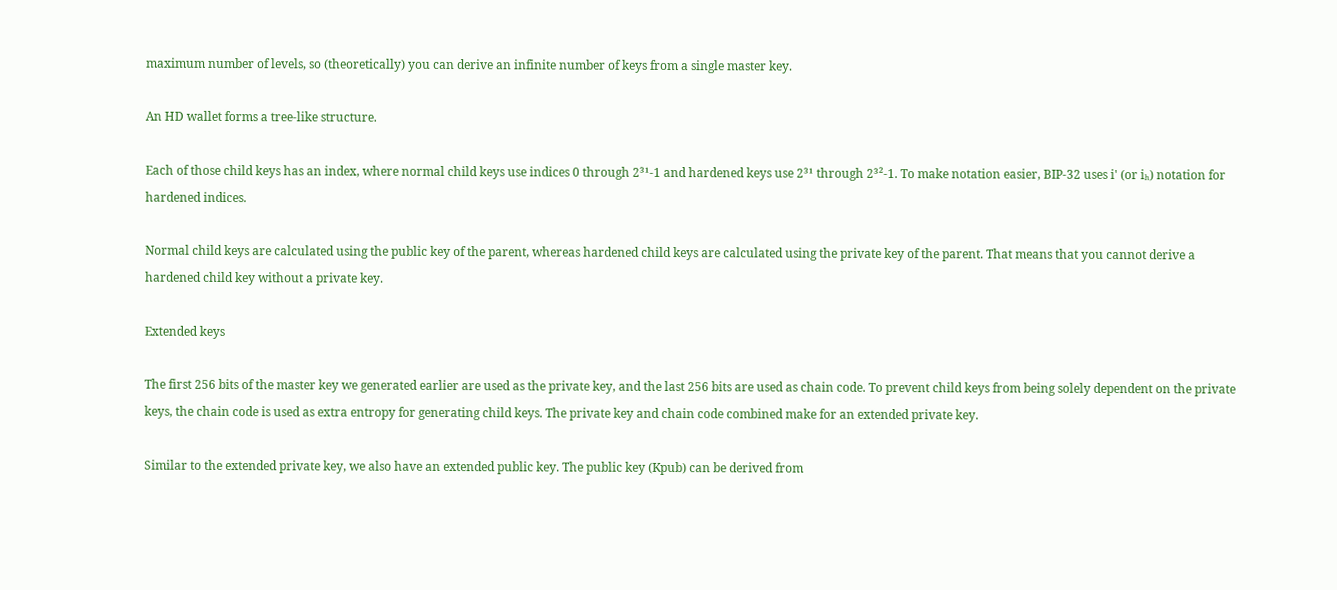maximum number of levels, so (theoretically) you can derive an infinite number of keys from a single master key.

An HD wallet forms a tree-like structure.

Each of those child keys has an index, where normal child keys use indices 0 through 2³¹-1 and hardened keys use 2³¹ through 2³²-1. To make notation easier, BIP-32 uses i' (or iₕ) notation for hardened indices.

Normal child keys are calculated using the public key of the parent, whereas hardened child keys are calculated using the private key of the parent. That means that you cannot derive a hardened child key without a private key.

Extended keys

The first 256 bits of the master key we generated earlier are used as the private key, and the last 256 bits are used as chain code. To prevent child keys from being solely dependent on the private keys, the chain code is used as extra entropy for generating child keys. The private key and chain code combined make for an extended private key.

Similar to the extended private key, we also have an extended public key. The public key (Kpub) can be derived from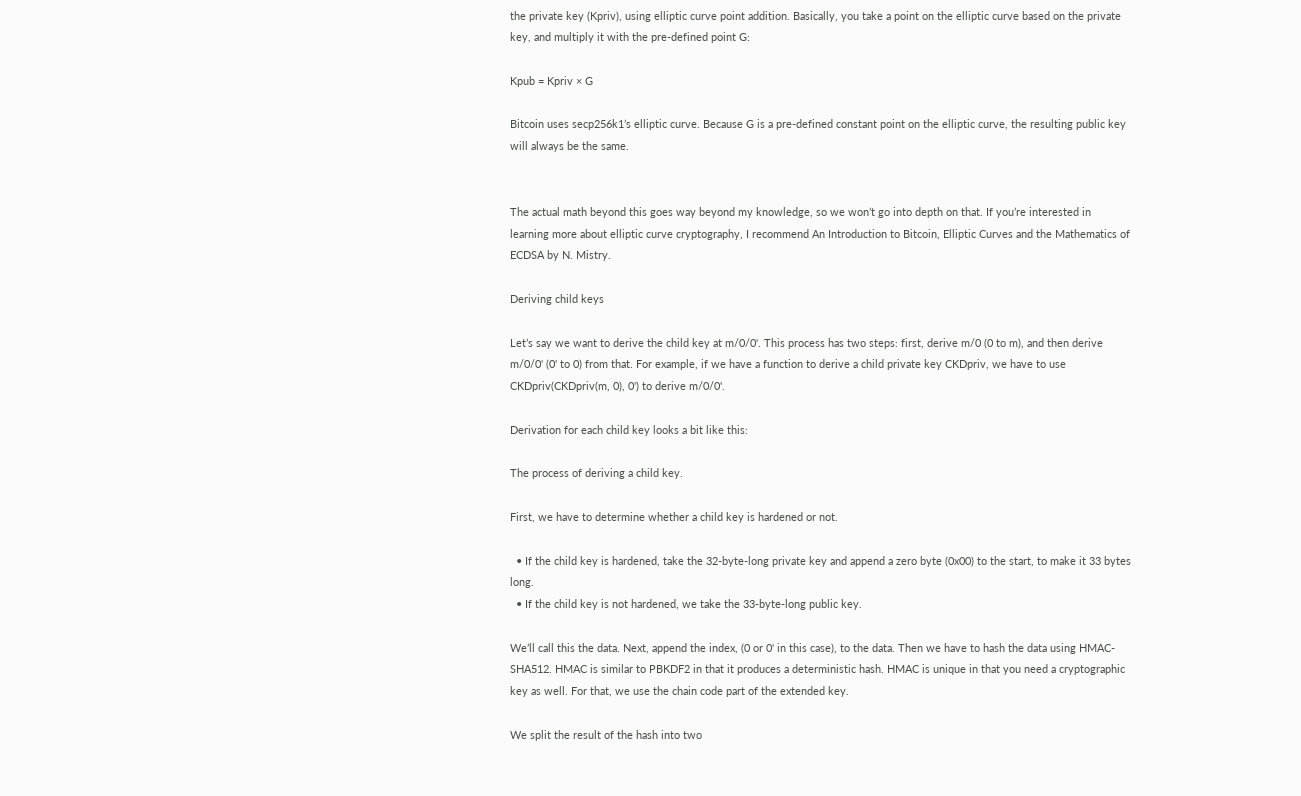the private key (Kpriv), using elliptic curve point addition. Basically, you take a point on the elliptic curve based on the private key, and multiply it with the pre-defined point G:

Kpub = Kpriv × G

Bitcoin uses secp256k1’s elliptic curve. Because G is a pre-defined constant point on the elliptic curve, the resulting public key will always be the same.


The actual math beyond this goes way beyond my knowledge, so we won’t go into depth on that. If you’re interested in learning more about elliptic curve cryptography, I recommend An Introduction to Bitcoin, Elliptic Curves and the Mathematics of ECDSA by N. Mistry.

Deriving child keys

Let’s say we want to derive the child key at m/0/0'. This process has two steps: first, derive m/0 (0 to m), and then derive m/0/0' (0' to 0) from that. For example, if we have a function to derive a child private key CKDpriv, we have to use CKDpriv(CKDpriv(m, 0), 0') to derive m/0/0'.

Derivation for each child key looks a bit like this:

The process of deriving a child key.

First, we have to determine whether a child key is hardened or not.

  • If the child key is hardened, take the 32-byte-long private key and append a zero byte (0x00) to the start, to make it 33 bytes long.
  • If the child key is not hardened, we take the 33-byte-long public key.

We’ll call this the data. Next, append the index, (0 or 0' in this case), to the data. Then we have to hash the data using HMAC-SHA512. HMAC is similar to PBKDF2 in that it produces a deterministic hash. HMAC is unique in that you need a cryptographic key as well. For that, we use the chain code part of the extended key.

We split the result of the hash into two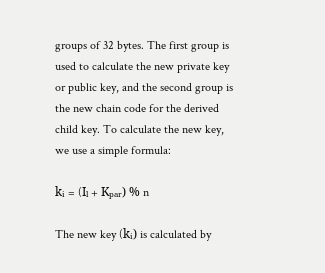groups of 32 bytes. The first group is used to calculate the new private key or public key, and the second group is the new chain code for the derived child key. To calculate the new key, we use a simple formula:

kᵢ = (Iₗ + Kₚₐᵣ) % n

The new key (kᵢ) is calculated by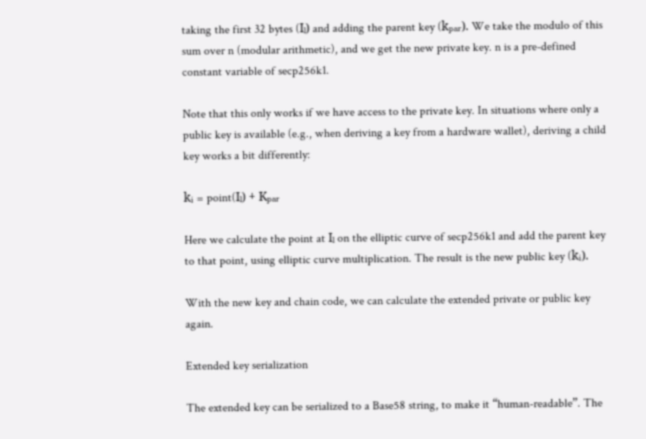taking the first 32 bytes (Iₗ) and adding the parent key (kₚₐᵣ). We take the modulo of this sum over n (modular arithmetic), and we get the new private key. n is a pre-defined constant variable of secp256k1.

Note that this only works if we have access to the private key. In situations where only a public key is available (e.g., when deriving a key from a hardware wallet), deriving a child key works a bit differently:

kᵢ = point(Iₗ) + Kₚₐᵣ

Here we calculate the point at Iₗ on the elliptic curve of secp256k1 and add the parent key to that point, using elliptic curve multiplication. The result is the new public key (kᵢ).

With the new key and chain code, we can calculate the extended private or public key again.

Extended key serialization

The extended key can be serialized to a Base58 string, to make it “human-readable”. The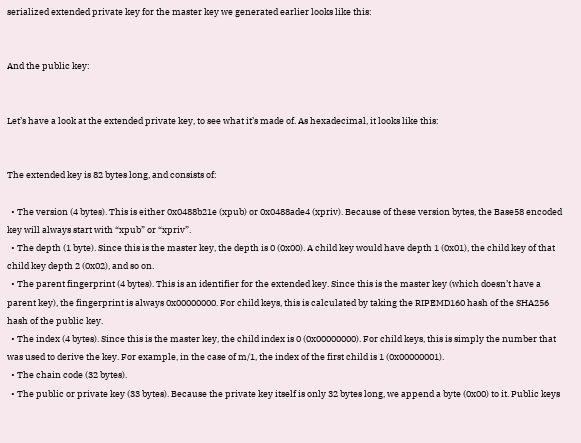serialized extended private key for the master key we generated earlier looks like this:


And the public key:


Let’s have a look at the extended private key, to see what it’s made of. As hexadecimal, it looks like this:


The extended key is 82 bytes long, and consists of:

  • The version (4 bytes). This is either 0x0488b21e (xpub) or 0x0488ade4 (xpriv). Because of these version bytes, the Base58 encoded key will always start with “xpub” or “xpriv”.
  • The depth (1 byte). Since this is the master key, the depth is 0 (0x00). A child key would have depth 1 (0x01), the child key of that child key depth 2 (0x02), and so on.
  • The parent fingerprint (4 bytes). This is an identifier for the extended key. Since this is the master key (which doesn’t have a parent key), the fingerprint is always 0x00000000. For child keys, this is calculated by taking the RIPEMD160 hash of the SHA256 hash of the public key.
  • The index (4 bytes). Since this is the master key, the child index is 0 (0x00000000). For child keys, this is simply the number that was used to derive the key. For example, in the case of m/1, the index of the first child is 1 (0x00000001).
  • The chain code (32 bytes).
  • The public or private key (33 bytes). Because the private key itself is only 32 bytes long, we append a byte (0x00) to it. Public keys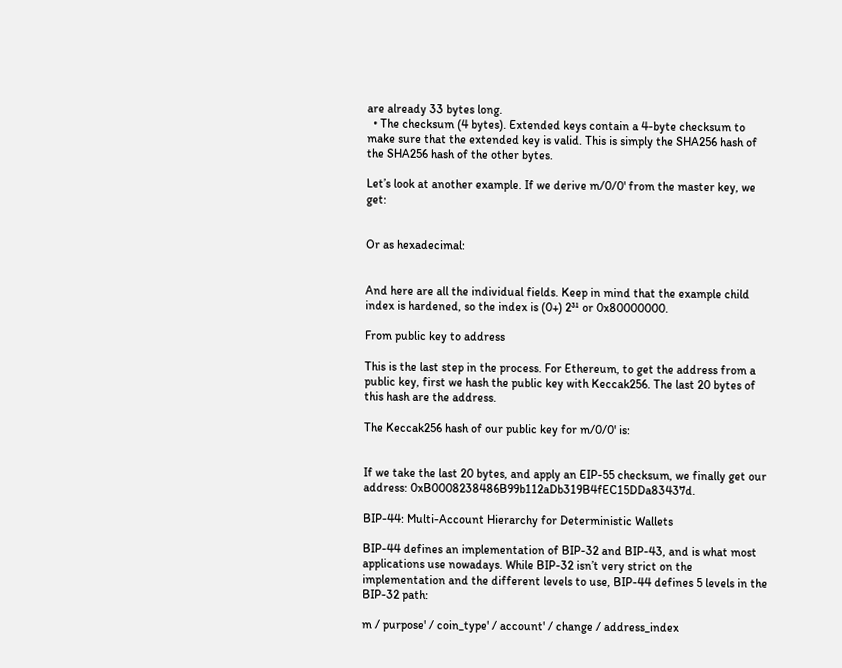are already 33 bytes long.
  • The checksum (4 bytes). Extended keys contain a 4-byte checksum to make sure that the extended key is valid. This is simply the SHA256 hash of the SHA256 hash of the other bytes.

Let’s look at another example. If we derive m/0/0' from the master key, we get:


Or as hexadecimal:


And here are all the individual fields. Keep in mind that the example child index is hardened, so the index is (0+) 2³¹ or 0x80000000.

From public key to address

This is the last step in the process. For Ethereum, to get the address from a public key, first we hash the public key with Keccak256. The last 20 bytes of this hash are the address.

The Keccak256 hash of our public key for m/0/0' is:


If we take the last 20 bytes, and apply an EIP-55 checksum, we finally get our address: 0xB0008238486B99b112aDb319B4fEC15DDa83437d.

BIP-44: Multi-Account Hierarchy for Deterministic Wallets

BIP-44 defines an implementation of BIP-32 and BIP-43, and is what most applications use nowadays. While BIP-32 isn’t very strict on the implementation and the different levels to use, BIP-44 defines 5 levels in the BIP-32 path:

m / purpose' / coin_type' / account' / change / address_index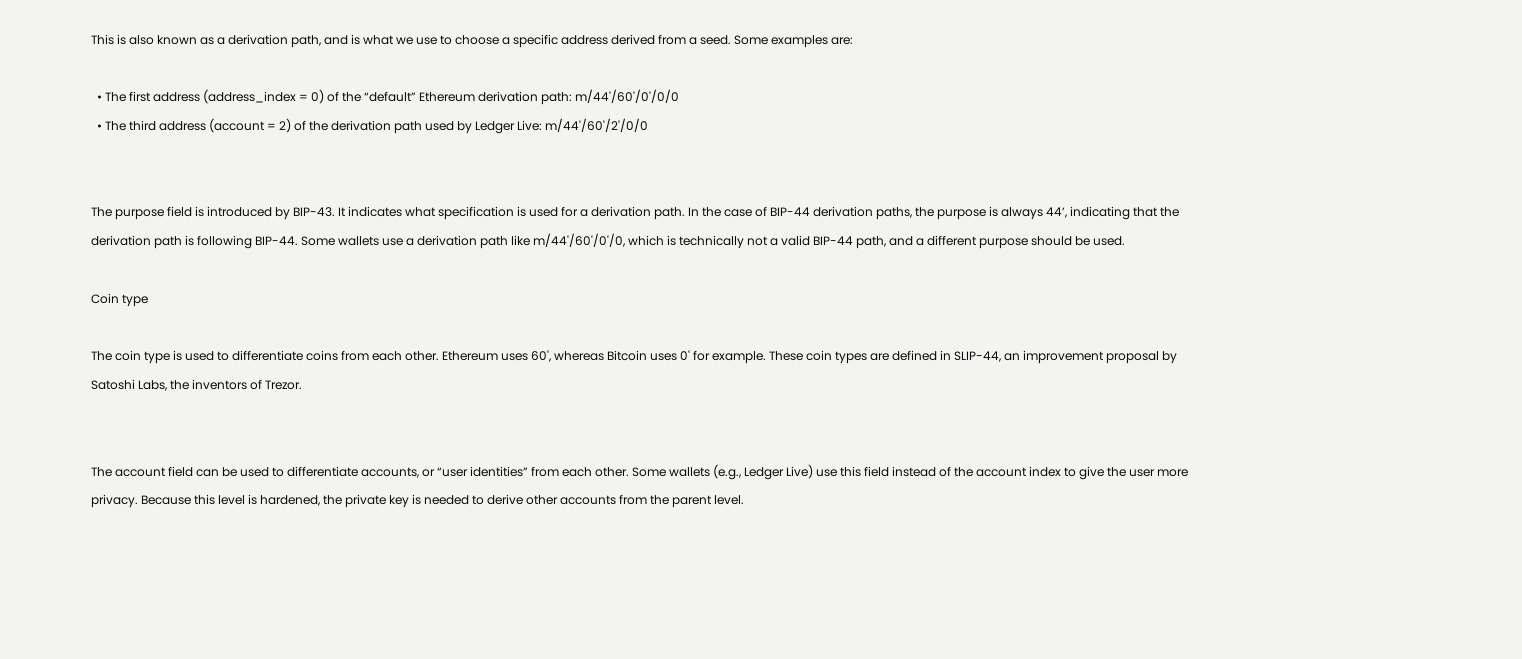This is also known as a derivation path, and is what we use to choose a specific address derived from a seed. Some examples are:

  • The first address (address_index = 0) of the “default” Ethereum derivation path: m/44'/60'/0'/0/0
  • The third address (account = 2) of the derivation path used by Ledger Live: m/44'/60'/2'/0/0


The purpose field is introduced by BIP-43. It indicates what specification is used for a derivation path. In the case of BIP-44 derivation paths, the purpose is always 44’, indicating that the derivation path is following BIP-44. Some wallets use a derivation path like m/44'/60'/0'/0, which is technically not a valid BIP-44 path, and a different purpose should be used.

Coin type

The coin type is used to differentiate coins from each other. Ethereum uses 60', whereas Bitcoin uses 0' for example. These coin types are defined in SLIP-44, an improvement proposal by Satoshi Labs, the inventors of Trezor.


The account field can be used to differentiate accounts, or “user identities” from each other. Some wallets (e.g., Ledger Live) use this field instead of the account index to give the user more privacy. Because this level is hardened, the private key is needed to derive other accounts from the parent level.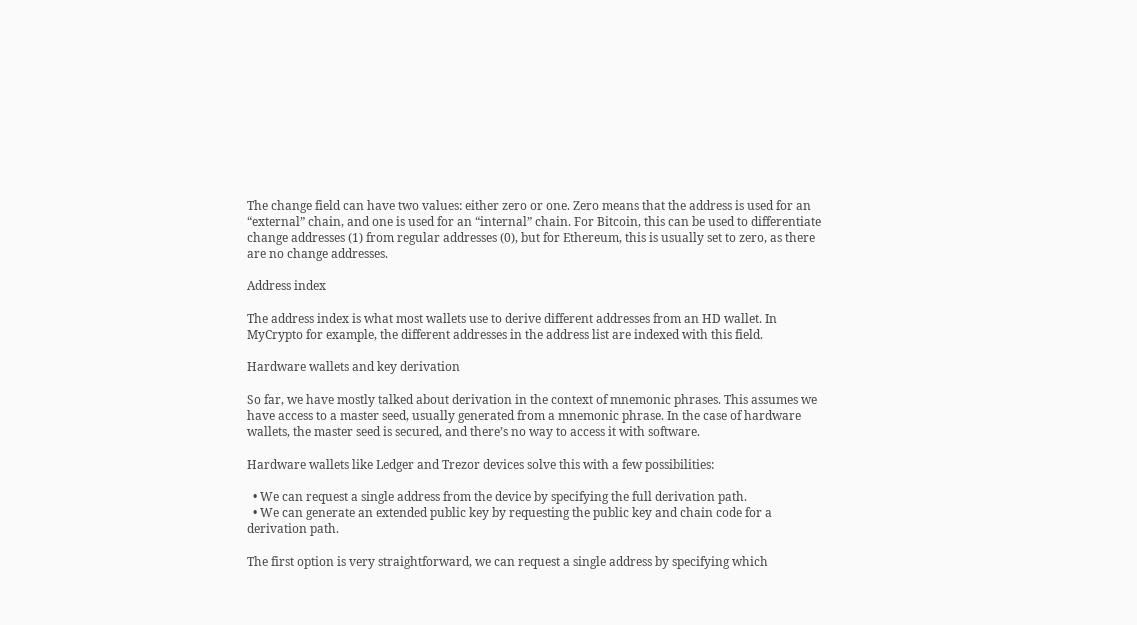The change field can have two values: either zero or one. Zero means that the address is used for an “external” chain, and one is used for an “internal” chain. For Bitcoin, this can be used to differentiate change addresses (1) from regular addresses (0), but for Ethereum, this is usually set to zero, as there are no change addresses.

Address index

The address index is what most wallets use to derive different addresses from an HD wallet. In MyCrypto for example, the different addresses in the address list are indexed with this field.

Hardware wallets and key derivation

So far, we have mostly talked about derivation in the context of mnemonic phrases. This assumes we have access to a master seed, usually generated from a mnemonic phrase. In the case of hardware wallets, the master seed is secured, and there’s no way to access it with software.

Hardware wallets like Ledger and Trezor devices solve this with a few possibilities:

  • We can request a single address from the device by specifying the full derivation path.
  • We can generate an extended public key by requesting the public key and chain code for a derivation path.

The first option is very straightforward, we can request a single address by specifying which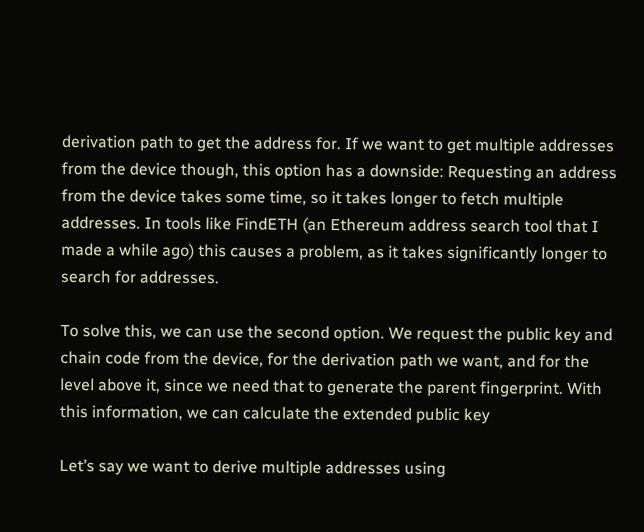derivation path to get the address for. If we want to get multiple addresses from the device though, this option has a downside: Requesting an address from the device takes some time, so it takes longer to fetch multiple addresses. In tools like FindETH (an Ethereum address search tool that I made a while ago) this causes a problem, as it takes significantly longer to search for addresses.

To solve this, we can use the second option. We request the public key and chain code from the device, for the derivation path we want, and for the level above it, since we need that to generate the parent fingerprint. With this information, we can calculate the extended public key

Let’s say we want to derive multiple addresses using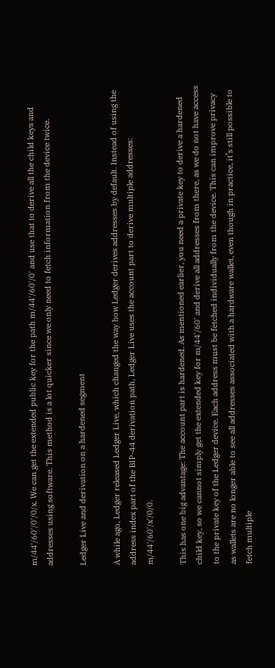m/44'/60'/0'/0/x. We can get the extended public key for the path m/44'/60'/0' and use that to derive all the child keys and addresses using software. This method is a lot quicker since we only need to fetch information from the device twice.

Ledger Live and derivation on a hardened segment

A while ago, Ledger released Ledger Live, which changed the way how Ledger derives addresses by default. Instead of using the address index part of the BIP-44 derivation path, Ledger Live uses the account part to derive multiple addresses: m/44'/60'/x'/0/0.

This has one big advantage: The account part is hardened. As mentioned earlier, you need a private key to derive a hardened child key, so we cannot simply get the extended key for m/44'/60' and derive all addresses from there, as we do not have access to the private key of the Ledger device. Each address must be fetched individually from the device. This can improve privacy as wallets are no longer able to see all addresses associated with a hardware wallet, even though in practice, it’s still possible to fetch multiple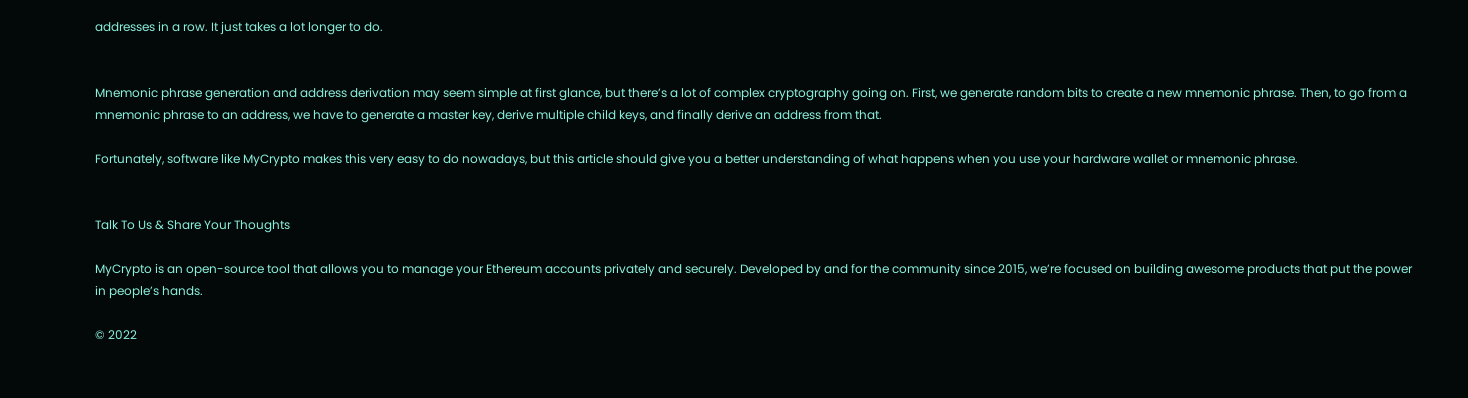addresses in a row. It just takes a lot longer to do.


Mnemonic phrase generation and address derivation may seem simple at first glance, but there’s a lot of complex cryptography going on. First, we generate random bits to create a new mnemonic phrase. Then, to go from a mnemonic phrase to an address, we have to generate a master key, derive multiple child keys, and finally derive an address from that.

Fortunately, software like MyCrypto makes this very easy to do nowadays, but this article should give you a better understanding of what happens when you use your hardware wallet or mnemonic phrase.


Talk To Us & Share Your Thoughts

MyCrypto is an open-source tool that allows you to manage your Ethereum accounts privately and securely. Developed by and for the community since 2015, we’re focused on building awesome products that put the power in people’s hands.

© 2022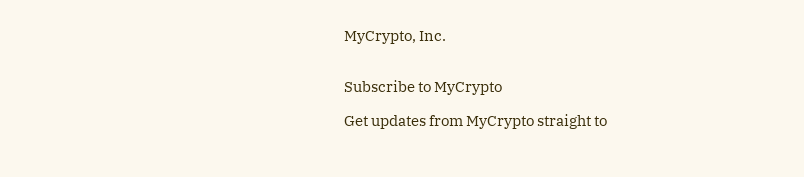MyCrypto, Inc.


Subscribe to MyCrypto

Get updates from MyCrypto straight to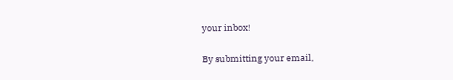your inbox!

By submitting your email,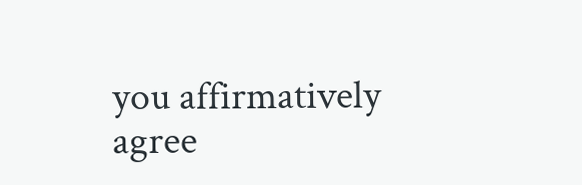you affirmatively agree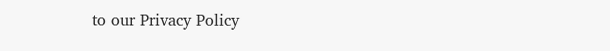to our Privacy Policy